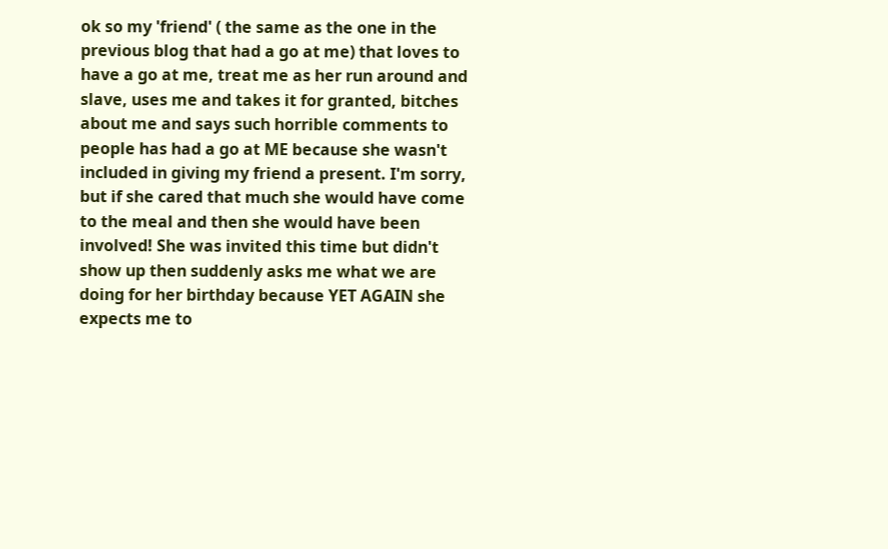ok so my 'friend' ( the same as the one in the previous blog that had a go at me) that loves to have a go at me, treat me as her run around and slave, uses me and takes it for granted, bitches about me and says such horrible comments to people has had a go at ME because she wasn't included in giving my friend a present. I'm sorry, but if she cared that much she would have come to the meal and then she would have been involved! She was invited this time but didn't show up then suddenly asks me what we are doing for her birthday because YET AGAIN she expects me to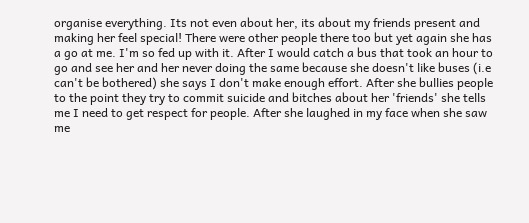organise everything. Its not even about her, its about my friends present and making her feel special! There were other people there too but yet again she has a go at me. I'm so fed up with it. After I would catch a bus that took an hour to go and see her and her never doing the same because she doesn't like buses (i.e can't be bothered) she says I don't make enough effort. After she bullies people to the point they try to commit suicide and bitches about her 'friends' she tells me I need to get respect for people. After she laughed in my face when she saw me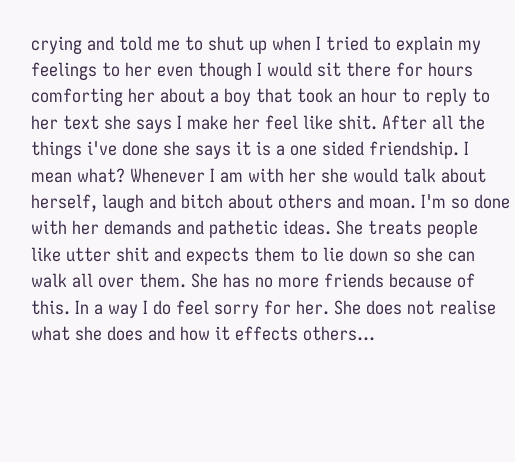crying and told me to shut up when I tried to explain my feelings to her even though I would sit there for hours comforting her about a boy that took an hour to reply to her text she says I make her feel like shit. After all the things i've done she says it is a one sided friendship. I mean what? Whenever I am with her she would talk about herself, laugh and bitch about others and moan. I'm so done with her demands and pathetic ideas. She treats people like utter shit and expects them to lie down so she can walk all over them. She has no more friends because of this. In a way I do feel sorry for her. She does not realise what she does and how it effects others…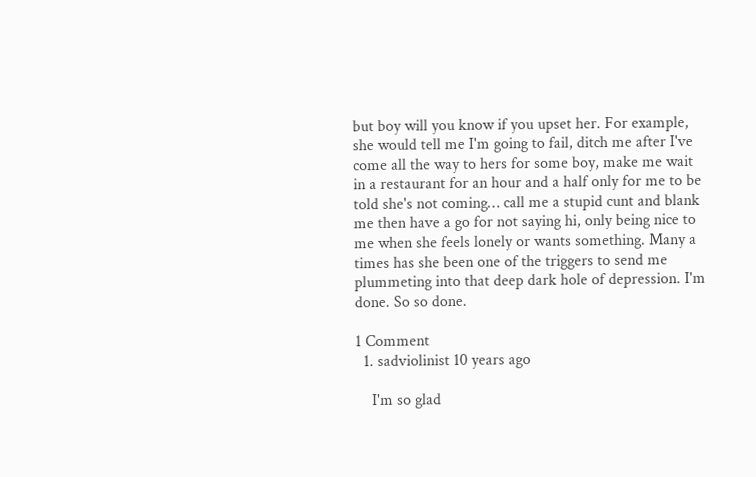but boy will you know if you upset her. For example, she would tell me I'm going to fail, ditch me after I've come all the way to hers for some boy, make me wait in a restaurant for an hour and a half only for me to be told she's not coming… call me a stupid cunt and blank me then have a go for not saying hi, only being nice to me when she feels lonely or wants something. Many a times has she been one of the triggers to send me plummeting into that deep dark hole of depression. I'm done. So so done.

1 Comment
  1. sadviolinist 10 years ago

    I'm so glad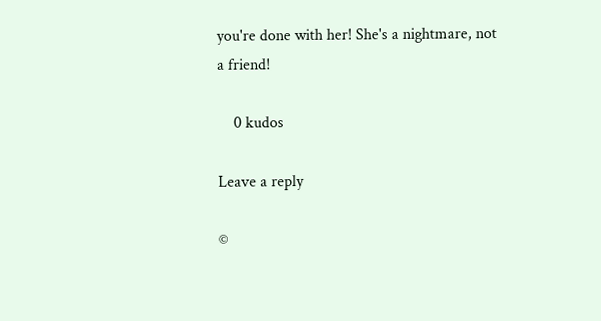you're done with her! She's a nightmare, not a friend!

    0 kudos

Leave a reply

©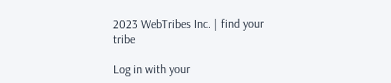2023 WebTribes Inc. | find your tribe

Log in with your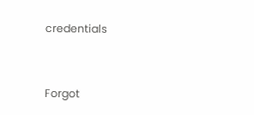credentials


Forgot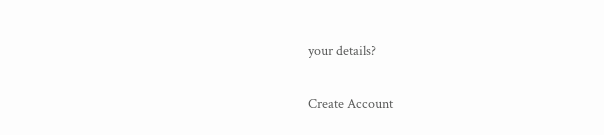your details?

Create Account